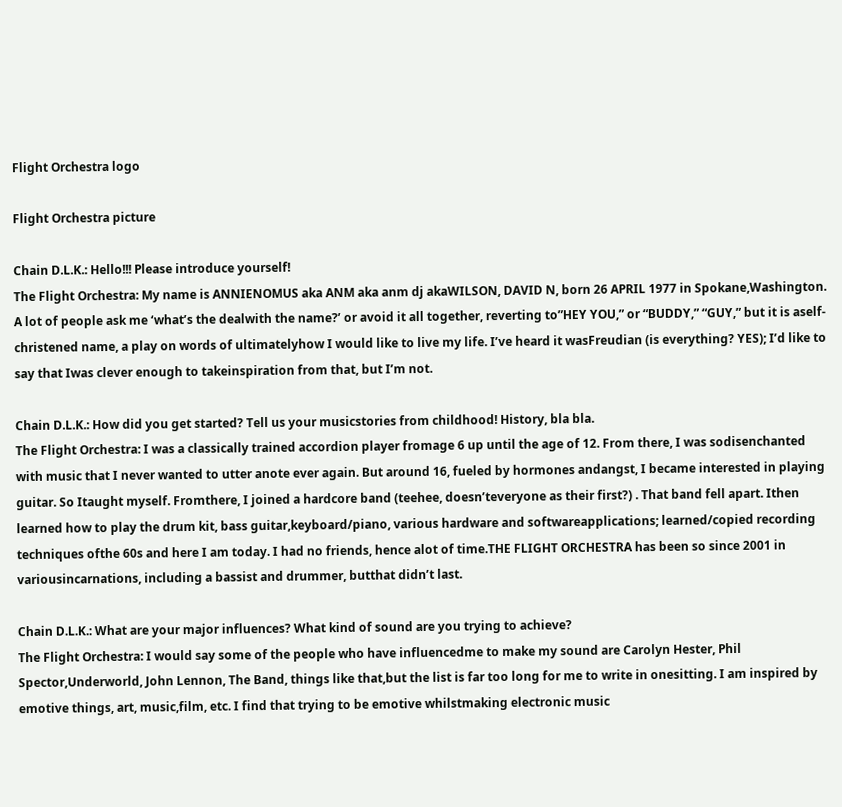Flight Orchestra logo

Flight Orchestra picture

Chain D.L.K.: Hello!!! Please introduce yourself!
The Flight Orchestra: My name is ANNIENOMUS aka ANM aka anm dj akaWILSON, DAVID N, born 26 APRIL 1977 in Spokane,Washington. A lot of people ask me ‘what’s the dealwith the name?’ or avoid it all together, reverting to”HEY YOU,” or “BUDDY,” “GUY,” but it is aself-christened name, a play on words of ultimatelyhow I would like to live my life. I’ve heard it wasFreudian (is everything? YES); I’d like to say that Iwas clever enough to takeinspiration from that, but I’m not.

Chain D.L.K.: How did you get started? Tell us your musicstories from childhood! History, bla bla.
The Flight Orchestra: I was a classically trained accordion player fromage 6 up until the age of 12. From there, I was sodisenchanted with music that I never wanted to utter anote ever again. But around 16, fueled by hormones andangst, I became interested in playing guitar. So Itaught myself. Fromthere, I joined a hardcore band (teehee, doesn’teveryone as their first?) . That band fell apart. Ithen learned how to play the drum kit, bass guitar,keyboard/piano, various hardware and softwareapplications; learned/copied recording techniques ofthe 60s and here I am today. I had no friends, hence alot of time.THE FLIGHT ORCHESTRA has been so since 2001 in variousincarnations, including a bassist and drummer, butthat didn’t last.

Chain D.L.K.: What are your major influences? What kind of sound are you trying to achieve?
The Flight Orchestra: I would say some of the people who have influencedme to make my sound are Carolyn Hester, Phil Spector,Underworld, John Lennon, The Band, things like that,but the list is far too long for me to write in onesitting. I am inspired by emotive things, art, music,film, etc. I find that trying to be emotive whilstmaking electronic music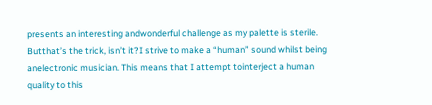presents an interesting andwonderful challenge as my palette is sterile. Butthat’s the trick, isn’t it?I strive to make a “human” sound whilst being anelectronic musician. This means that I attempt tointerject a human quality to this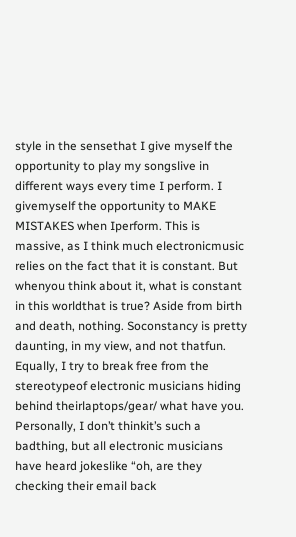style in the sensethat I give myself the opportunity to play my songslive in different ways every time I perform. I givemyself the opportunity to MAKE MISTAKES when Iperform. This is massive, as I think much electronicmusic relies on the fact that it is constant. But whenyou think about it, what is constant in this worldthat is true? Aside from birth and death, nothing. Soconstancy is pretty daunting, in my view, and not thatfun. Equally, I try to break free from the stereotypeof electronic musicians hiding behind theirlaptops/gear/ what have you. Personally, I don’t thinkit’s such a badthing, but all electronic musicians have heard jokeslike “oh, are they checking their email back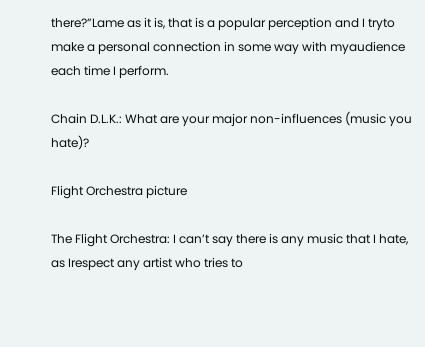there?”Lame as it is, that is a popular perception and I tryto make a personal connection in some way with myaudience each time I perform.

Chain D.L.K.: What are your major non-influences (music you hate)?

Flight Orchestra picture

The Flight Orchestra: I can’t say there is any music that I hate, as Irespect any artist who tries to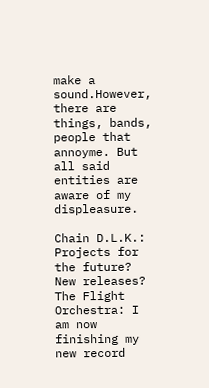make a sound.However, there are things, bands, people that annoyme. But all said entities are aware of my displeasure.

Chain D.L.K.: Projects for the future? New releases?
The Flight Orchestra: I am now finishing my new record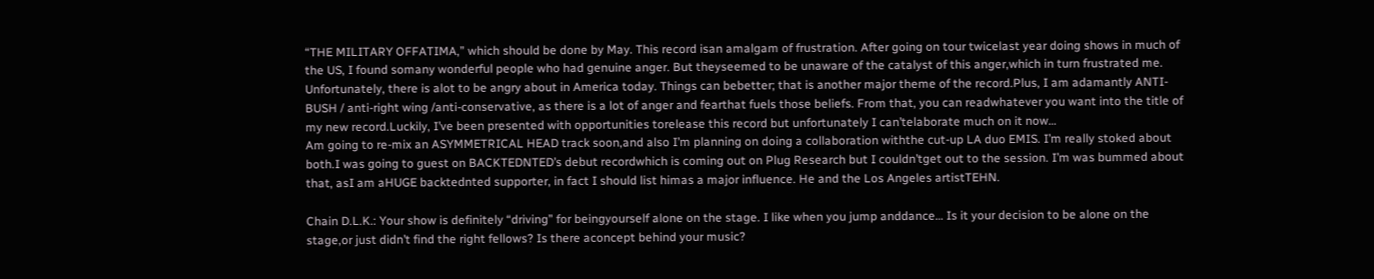“THE MILITARY OFFATIMA,” which should be done by May. This record isan amalgam of frustration. After going on tour twicelast year doing shows in much of the US, I found somany wonderful people who had genuine anger. But theyseemed to be unaware of the catalyst of this anger,which in turn frustrated me. Unfortunately, there is alot to be angry about in America today. Things can bebetter; that is another major theme of the record.Plus, I am adamantly ANTI-BUSH / anti-right wing /anti-conservative, as there is a lot of anger and fearthat fuels those beliefs. From that, you can readwhatever you want into the title of my new record.Luckily, I’ve been presented with opportunities torelease this record but unfortunately I can’telaborate much on it now…
Am going to re-mix an ASYMMETRICAL HEAD track soon,and also I’m planning on doing a collaboration withthe cut-up LA duo EMIS. I’m really stoked about both.I was going to guest on BACKTEDNTED’s debut recordwhich is coming out on Plug Research but I couldn’tget out to the session. I’m was bummed about that, asI am aHUGE backtednted supporter, in fact I should list himas a major influence. He and the Los Angeles artistTEHN.

Chain D.L.K.: Your show is definitely “driving” for beingyourself alone on the stage. I like when you jump anddance… Is it your decision to be alone on the stage,or just didn’t find the right fellows? Is there aconcept behind your music?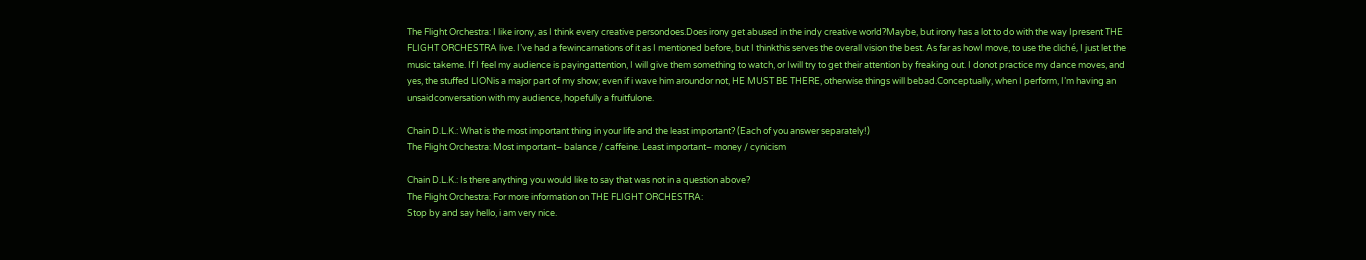The Flight Orchestra: I like irony, as I think every creative persondoes.Does irony get abused in the indy creative world?Maybe, but irony has a lot to do with the way Ipresent THE FLIGHT ORCHESTRA live. I’ve had a fewincarnations of it as I mentioned before, but I thinkthis serves the overall vision the best. As far as howI move, to use the cliché, I just let the music takeme. If I feel my audience is payingattention, I will give them something to watch, or Iwill try to get their attention by freaking out. I donot practice my dance moves, and yes, the stuffed LIONis a major part of my show; even if i wave him aroundor not, HE MUST BE THERE, otherwise things will bebad.Conceptually, when I perform, I’m having an unsaidconversation with my audience, hopefully a fruitfulone.

Chain D.L.K.: What is the most important thing in your life and the least important? (Each of you answer separately!)
The Flight Orchestra: Most important– balance / caffeine. Least important– money / cynicism

Chain D.L.K.: Is there anything you would like to say that was not in a question above?
The Flight Orchestra: For more information on THE FLIGHT ORCHESTRA:
Stop by and say hello, i am very nice.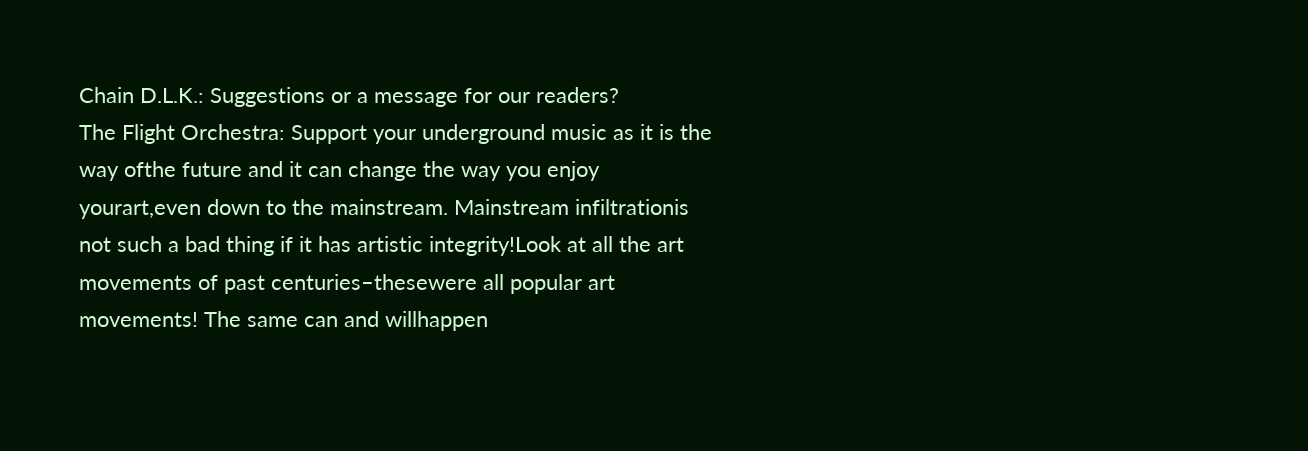Chain D.L.K.: Suggestions or a message for our readers?
The Flight Orchestra: Support your underground music as it is the way ofthe future and it can change the way you enjoy yourart,even down to the mainstream. Mainstream infiltrationis not such a bad thing if it has artistic integrity!Look at all the art movements of past centuries–thesewere all popular art movements! The same can and willhappen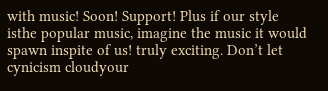with music! Soon! Support! Plus if our style isthe popular music, imagine the music it would spawn inspite of us! truly exciting. Don’t let cynicism cloudyour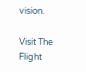vision.

Visit The Flight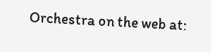Orchestra on the web at: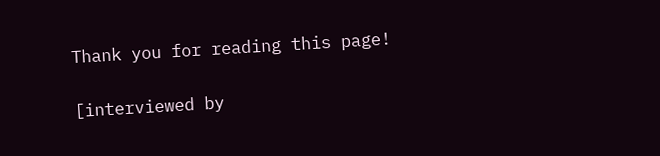Thank you for reading this page!

[interviewed by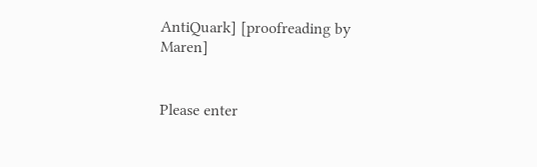AntiQuark] [proofreading by Maren]


Please enter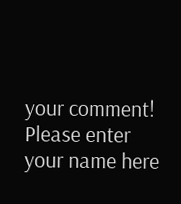your comment!
Please enter your name here